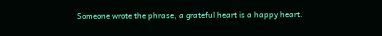Someone wrote the phrase, a grateful heart is a happy heart.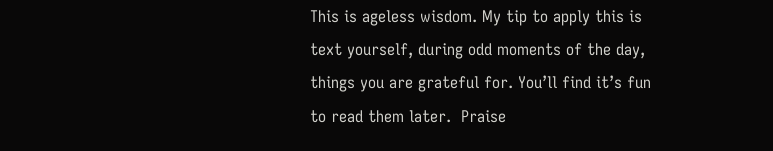This is ageless wisdom. My tip to apply this is text yourself, during odd moments of the day, things you are grateful for. You’ll find it’s fun to read them later.  Praise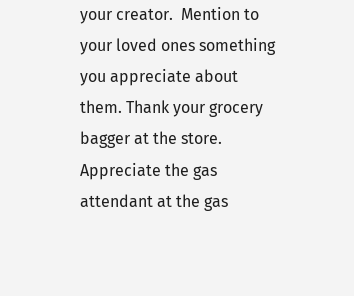your creator.  Mention to your loved ones something you appreciate about them. Thank your grocery bagger at the store. Appreciate the gas attendant at the gas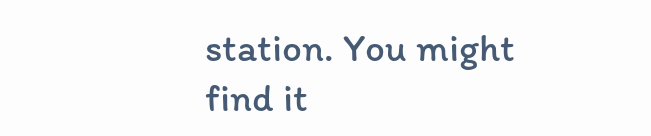station. You might find it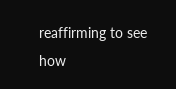reaffirming to see how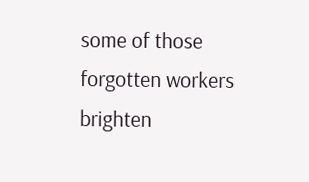some of those forgotten workers brighten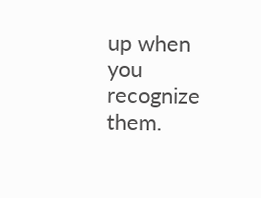up when you recognize them.